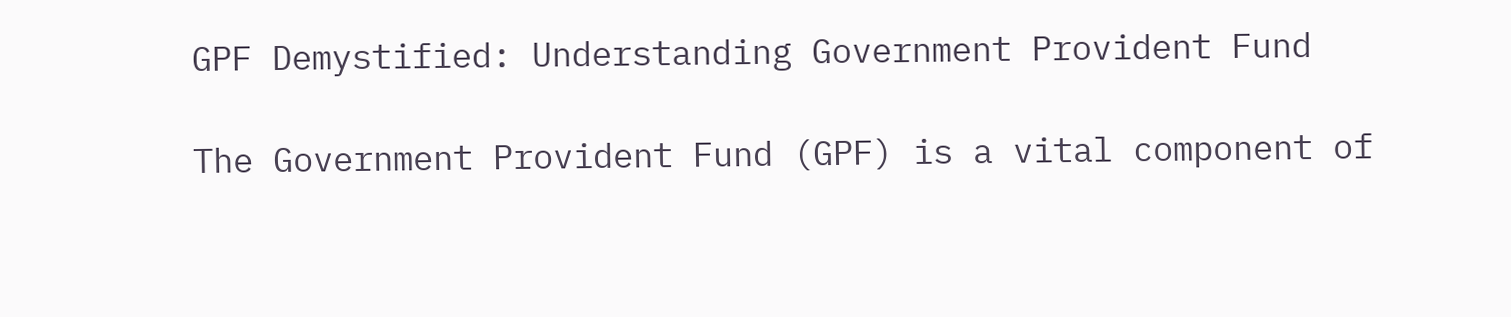GPF Demystified: Understanding Government Provident Fund

The Government Provident Fund (GPF) is a vital component of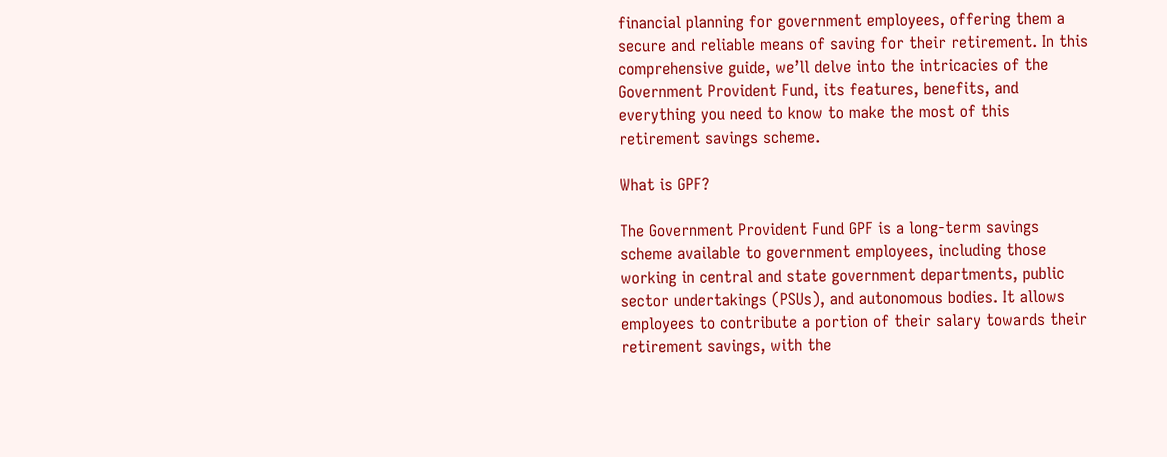financial planning for government employees, offering them a secure and reliable means of saving for their retirement. In this comprehensive guide, we’ll delve into the intricacies of the Government Provident Fund, its features, benefits, and everything you need to know to make the most of this retirement savings scheme.

What is GPF?

The Government Provident Fund GPF is a long-term savings scheme available to government employees, including those working in central and state government departments, public sector undertakings (PSUs), and autonomous bodies. It allows employees to contribute a portion of their salary towards their retirement savings, with the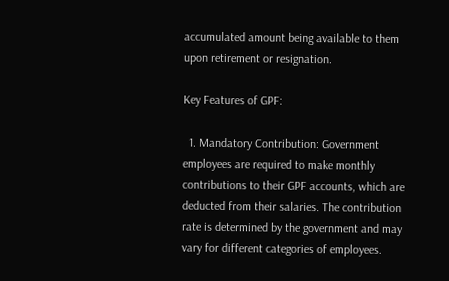accumulated amount being available to them upon retirement or resignation.

Key Features of GPF:

  1. Mandatory Contribution: Government employees are required to make monthly contributions to their GPF accounts, which are deducted from their salaries. The contribution rate is determined by the government and may vary for different categories of employees.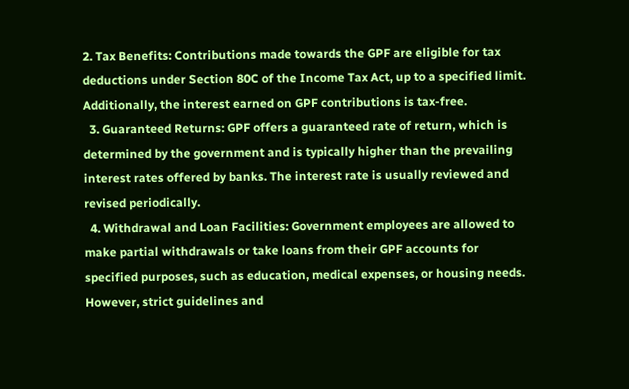2. Tax Benefits: Contributions made towards the GPF are eligible for tax deductions under Section 80C of the Income Tax Act, up to a specified limit. Additionally, the interest earned on GPF contributions is tax-free.
  3. Guaranteed Returns: GPF offers a guaranteed rate of return, which is determined by the government and is typically higher than the prevailing interest rates offered by banks. The interest rate is usually reviewed and revised periodically.
  4. Withdrawal and Loan Facilities: Government employees are allowed to make partial withdrawals or take loans from their GPF accounts for specified purposes, such as education, medical expenses, or housing needs. However, strict guidelines and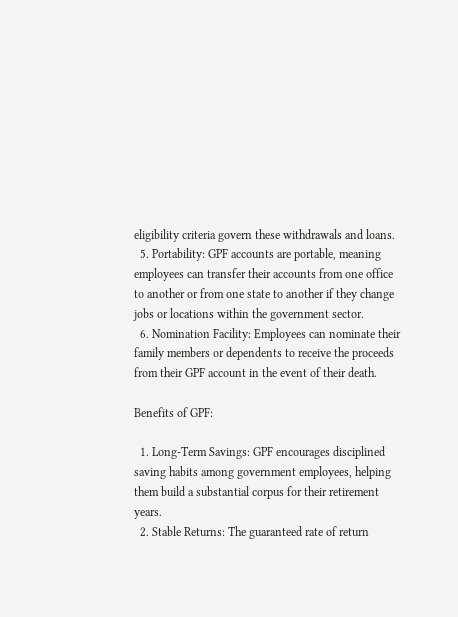eligibility criteria govern these withdrawals and loans.
  5. Portability: GPF accounts are portable, meaning employees can transfer their accounts from one office to another or from one state to another if they change jobs or locations within the government sector.
  6. Nomination Facility: Employees can nominate their family members or dependents to receive the proceeds from their GPF account in the event of their death.

Benefits of GPF:

  1. Long-Term Savings: GPF encourages disciplined saving habits among government employees, helping them build a substantial corpus for their retirement years.
  2. Stable Returns: The guaranteed rate of return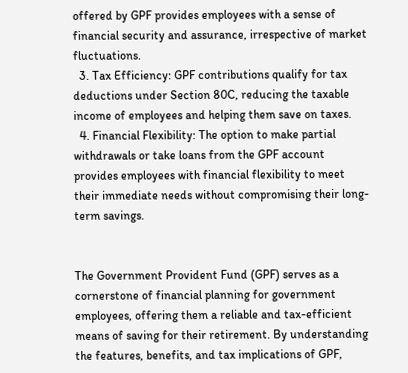offered by GPF provides employees with a sense of financial security and assurance, irrespective of market fluctuations.
  3. Tax Efficiency: GPF contributions qualify for tax deductions under Section 80C, reducing the taxable income of employees and helping them save on taxes.
  4. Financial Flexibility: The option to make partial withdrawals or take loans from the GPF account provides employees with financial flexibility to meet their immediate needs without compromising their long-term savings.


The Government Provident Fund (GPF) serves as a cornerstone of financial planning for government employees, offering them a reliable and tax-efficient means of saving for their retirement. By understanding the features, benefits, and tax implications of GPF,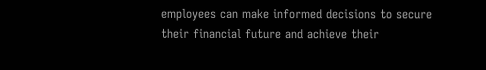employees can make informed decisions to secure their financial future and achieve their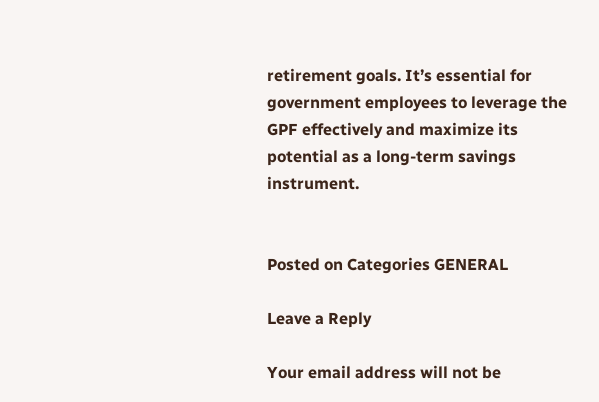retirement goals. It’s essential for government employees to leverage the GPF effectively and maximize its potential as a long-term savings instrument.


Posted on Categories GENERAL

Leave a Reply

Your email address will not be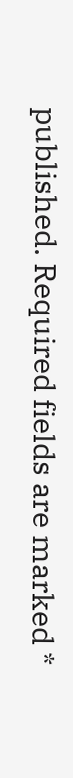published. Required fields are marked *